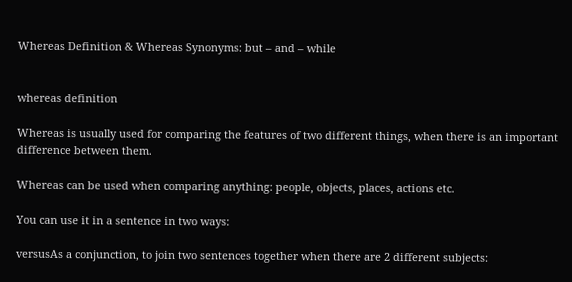Whereas Definition & Whereas Synonyms: but – and – while


whereas definition

Whereas is usually used for comparing the features of two different things, when there is an important difference between them.

Whereas can be used when comparing anything: people, objects, places, actions etc.

You can use it in a sentence in two ways:

versusAs a conjunction, to join two sentences together when there are 2 different subjects: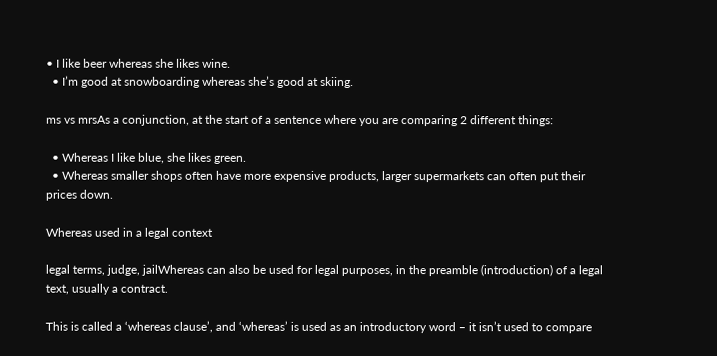• I like beer whereas she likes wine.
  • I’m good at snowboarding whereas she’s good at skiing.

ms vs mrsAs a conjunction, at the start of a sentence where you are comparing 2 different things:

  • Whereas I like blue, she likes green.
  • Whereas smaller shops often have more expensive products, larger supermarkets can often put their prices down.

Whereas used in a legal context

legal terms, judge, jailWhereas can also be used for legal purposes, in the preamble (introduction) of a legal text, usually a contract.

This is called a ‘whereas clause’, and ‘whereas’ is used as an introductory word – it isn’t used to compare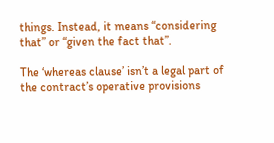things. Instead, it means “considering that” or “given the fact that”.

The ‘whereas clause’ isn’t a legal part of the contract’s operative provisions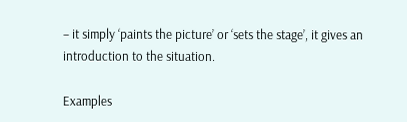– it simply ‘paints the picture’ or ‘sets the stage’, it gives an introduction to the situation.

Examples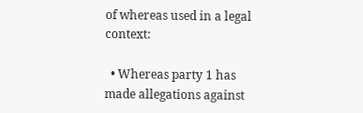of whereas used in a legal context:

  • Whereas party 1 has made allegations against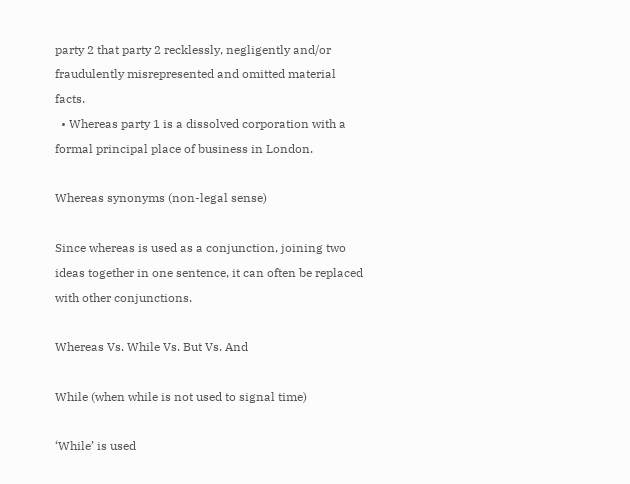party 2 that party 2 recklessly, negligently and/or fraudulently misrepresented and omitted material facts.
  • Whereas party 1 is a dissolved corporation with a formal principal place of business in London.

Whereas synonyms (non-legal sense)

Since whereas is used as a conjunction, joining two ideas together in one sentence, it can often be replaced with other conjunctions.

Whereas Vs. While Vs. But Vs. And

While (when while is not used to signal time)

‘While’ is used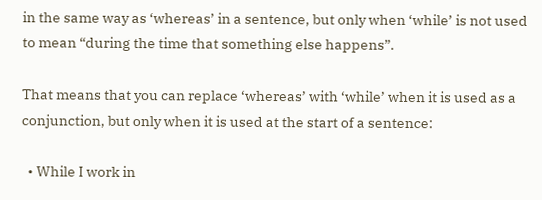in the same way as ‘whereas’ in a sentence, but only when ‘while’ is not used to mean “during the time that something else happens”.

That means that you can replace ‘whereas’ with ‘while’ when it is used as a conjunction, but only when it is used at the start of a sentence:

  • While I work in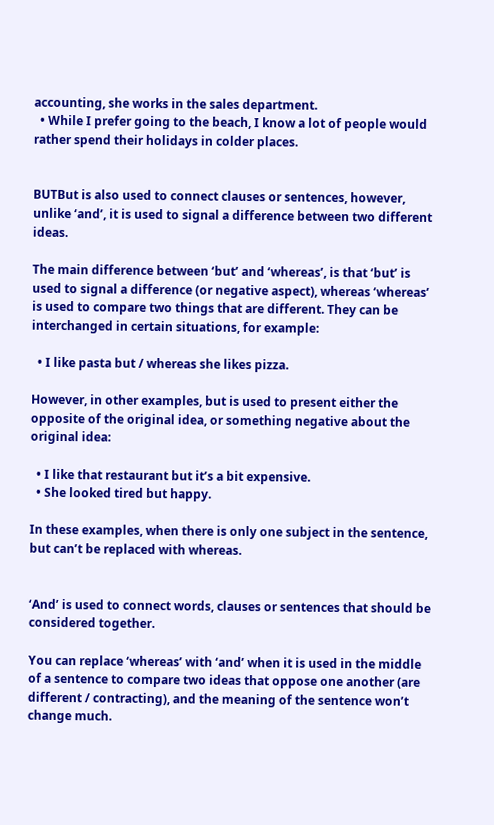accounting, she works in the sales department.
  • While I prefer going to the beach, I know a lot of people would rather spend their holidays in colder places.


BUTBut is also used to connect clauses or sentences, however, unlike ‘and’, it is used to signal a difference between two different ideas.

The main difference between ‘but’ and ‘whereas’, is that ‘but’ is used to signal a difference (or negative aspect), whereas ‘whereas’ is used to compare two things that are different. They can be interchanged in certain situations, for example:

  • I like pasta but / whereas she likes pizza.

However, in other examples, but is used to present either the opposite of the original idea, or something negative about the original idea:

  • I like that restaurant but it’s a bit expensive.
  • She looked tired but happy.

In these examples, when there is only one subject in the sentence, but can’t be replaced with whereas.


‘And’ is used to connect words, clauses or sentences that should be considered together.

You can replace ‘whereas’ with ‘and’ when it is used in the middle of a sentence to compare two ideas that oppose one another (are different / contracting), and the meaning of the sentence won’t change much.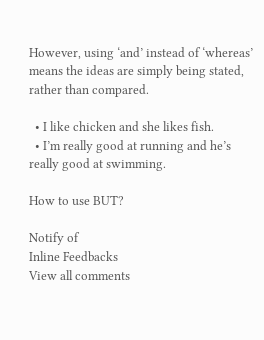However, using ‘and’ instead of ‘whereas’ means the ideas are simply being stated, rather than compared.

  • I like chicken and she likes fish.
  • I’m really good at running and he’s really good at swimming.

How to use BUT?

Notify of
Inline Feedbacks
View all comments